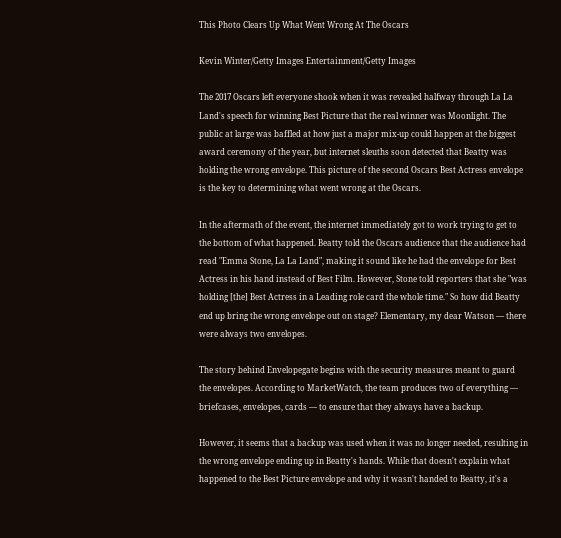This Photo Clears Up What Went Wrong At The Oscars

Kevin Winter/Getty Images Entertainment/Getty Images

The 2017 Oscars left everyone shook when it was revealed halfway through La La Land's speech for winning Best Picture that the real winner was Moonlight. The public at large was baffled at how just a major mix-up could happen at the biggest award ceremony of the year, but internet sleuths soon detected that Beatty was holding the wrong envelope. This picture of the second Oscars Best Actress envelope is the key to determining what went wrong at the Oscars.

In the aftermath of the event, the internet immediately got to work trying to get to the bottom of what happened. Beatty told the Oscars audience that the audience had read "Emma Stone, La La Land", making it sound like he had the envelope for Best Actress in his hand instead of Best Film. However, Stone told reporters that she "was holding [the] Best Actress in a Leading role card the whole time." So how did Beatty end up bring the wrong envelope out on stage? Elementary, my dear Watson — there were always two envelopes.

The story behind Envelopegate begins with the security measures meant to guard the envelopes. According to MarketWatch, the team produces two of everything — briefcases, envelopes, cards — to ensure that they always have a backup.

However, it seems that a backup was used when it was no longer needed, resulting in the wrong envelope ending up in Beatty's hands. While that doesn't explain what happened to the Best Picture envelope and why it wasn't handed to Beatty, it's a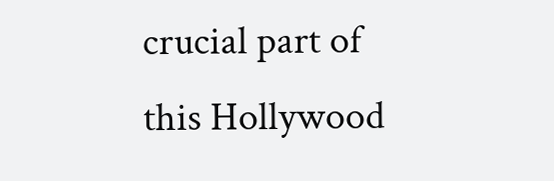crucial part of this Hollywood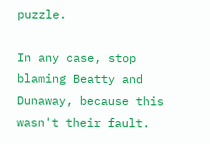puzzle.

In any case, stop blaming Beatty and Dunaway, because this wasn't their fault.